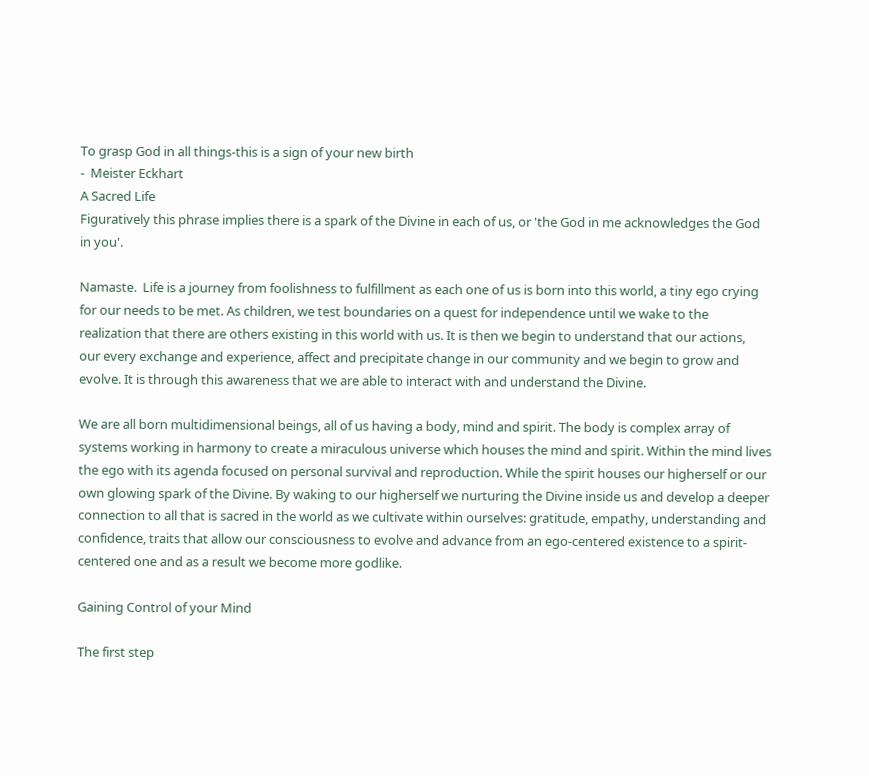To grasp God in all things-this is a sign of your new birth
-  Meister Eckhart
A Sacred Life
Figuratively this phrase implies there is a spark of the Divine in each of us, or 'the God in me acknowledges the God
in you'.

Namaste.  Life is a journey from foolishness to fulfillment as each one of us is born into this world, a tiny ego crying
for our needs to be met. As children, we test boundaries on a quest for independence until we wake to the
realization that there are others existing in this world with us. It is then we begin to understand that our actions,
our every exchange and experience, affect and precipitate change in our community and we begin to grow and
evolve. It is through this awareness that we are able to interact with and understand the Divine.

We are all born multidimensional beings, all of us having a body, mind and spirit. The body is complex array of
systems working in harmony to create a miraculous universe which houses the mind and spirit. Within the mind lives
the ego with its agenda focused on personal survival and reproduction. While the spirit houses our higherself or our
own glowing spark of the Divine. By waking to our higherself we nurturing the Divine inside us and develop a deeper
connection to all that is sacred in the world as we cultivate within ourselves: gratitude, empathy, understanding and
confidence, traits that allow our consciousness to evolve and advance from an ego-centered existence to a spirit-
centered one and as a result we become more godlike.

Gaining Control of your Mind

The first step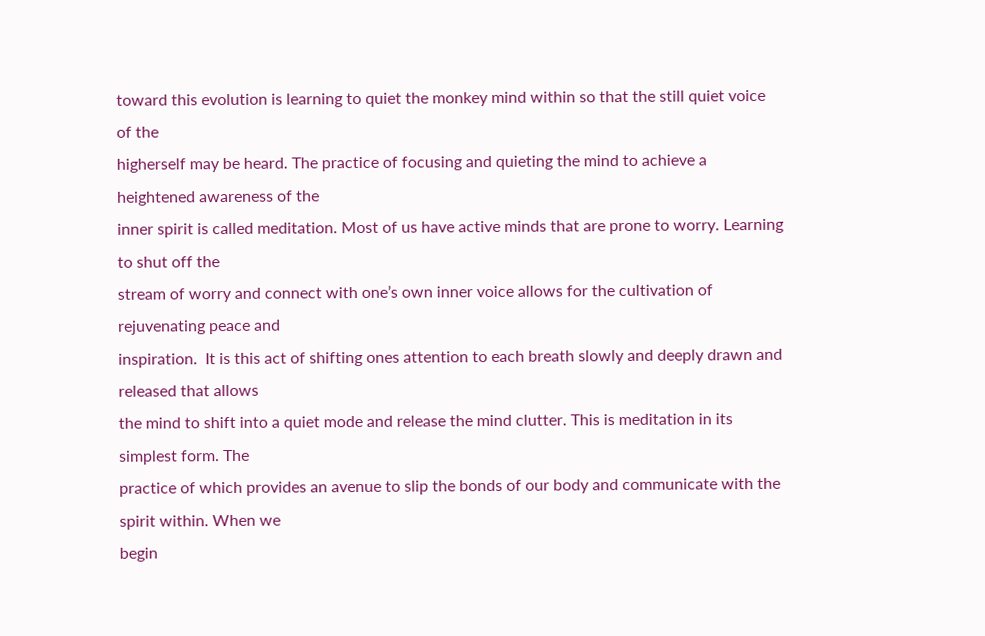toward this evolution is learning to quiet the monkey mind within so that the still quiet voice of the
higherself may be heard. The practice of focusing and quieting the mind to achieve a heightened awareness of the
inner spirit is called meditation. Most of us have active minds that are prone to worry. Learning to shut off the
stream of worry and connect with one’s own inner voice allows for the cultivation of rejuvenating peace and
inspiration.  It is this act of shifting ones attention to each breath slowly and deeply drawn and released that allows
the mind to shift into a quiet mode and release the mind clutter. This is meditation in its simplest form. The
practice of which provides an avenue to slip the bonds of our body and communicate with the spirit within. When we
begin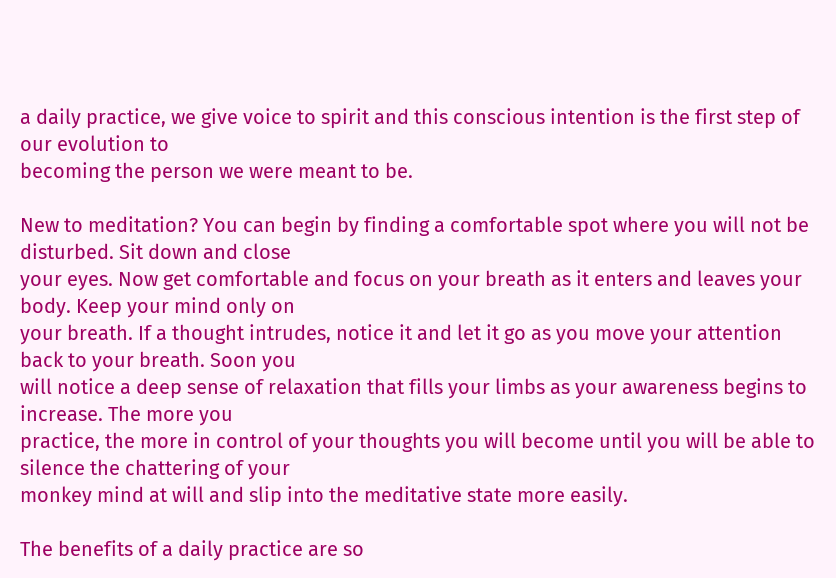a daily practice, we give voice to spirit and this conscious intention is the first step of our evolution to
becoming the person we were meant to be.

New to meditation? You can begin by finding a comfortable spot where you will not be disturbed. Sit down and close
your eyes. Now get comfortable and focus on your breath as it enters and leaves your body. Keep your mind only on
your breath. If a thought intrudes, notice it and let it go as you move your attention back to your breath. Soon you
will notice a deep sense of relaxation that fills your limbs as your awareness begins to increase. The more you
practice, the more in control of your thoughts you will become until you will be able to silence the chattering of your
monkey mind at will and slip into the meditative state more easily.

The benefits of a daily practice are so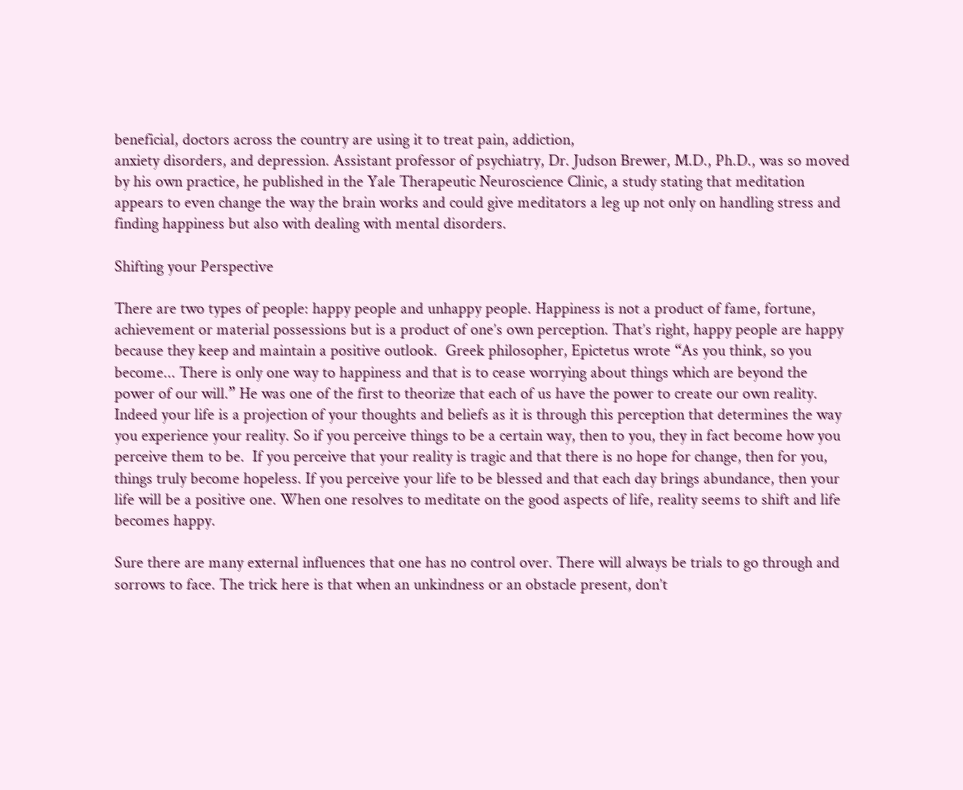beneficial, doctors across the country are using it to treat pain, addiction,
anxiety disorders, and depression. Assistant professor of psychiatry, Dr. Judson Brewer, M.D., Ph.D., was so moved
by his own practice, he published in the Yale Therapeutic Neuroscience Clinic, a study stating that meditation
appears to even change the way the brain works and could give meditators a leg up not only on handling stress and
finding happiness but also with dealing with mental disorders.

Shifting your Perspective

There are two types of people: happy people and unhappy people. Happiness is not a product of fame, fortune,
achievement or material possessions but is a product of one’s own perception. That’s right, happy people are happy
because they keep and maintain a positive outlook.  Greek philosopher, Epictetus wrote “As you think, so you
become... There is only one way to happiness and that is to cease worrying about things which are beyond the
power of our will.” He was one of the first to theorize that each of us have the power to create our own reality.
Indeed your life is a projection of your thoughts and beliefs as it is through this perception that determines the way
you experience your reality. So if you perceive things to be a certain way, then to you, they in fact become how you
perceive them to be.  If you perceive that your reality is tragic and that there is no hope for change, then for you,
things truly become hopeless. If you perceive your life to be blessed and that each day brings abundance, then your
life will be a positive one. When one resolves to meditate on the good aspects of life, reality seems to shift and life
becomes happy.

Sure there are many external influences that one has no control over. There will always be trials to go through and
sorrows to face. The trick here is that when an unkindness or an obstacle present, don’t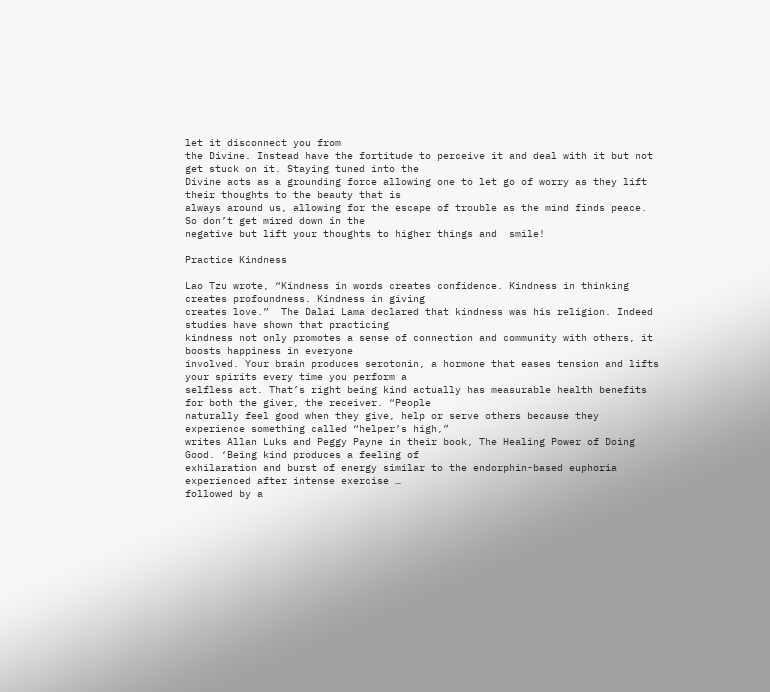let it disconnect you from
the Divine. Instead have the fortitude to perceive it and deal with it but not get stuck on it. Staying tuned into the
Divine acts as a grounding force allowing one to let go of worry as they lift their thoughts to the beauty that is
always around us, allowing for the escape of trouble as the mind finds peace. So don’t get mired down in the
negative but lift your thoughts to higher things and  smile!

Practice Kindness

Lao Tzu wrote, “Kindness in words creates confidence. Kindness in thinking creates profoundness. Kindness in giving
creates love.”  The Dalai Lama declared that kindness was his religion. Indeed studies have shown that practicing
kindness not only promotes a sense of connection and community with others, it boosts happiness in everyone
involved. Your brain produces serotonin, a hormone that eases tension and lifts your spirits every time you perform a
selfless act. That’s right being kind actually has measurable health benefits for both the giver, the receiver. “People
naturally feel good when they give, help or serve others because they experience something called “helper’s high,”
writes Allan Luks and Peggy Payne in their book, The Healing Power of Doing Good. ‘Being kind produces a feeling of
exhilaration and burst of energy similar to the endorphin-based euphoria experienced after intense exercise …
followed by a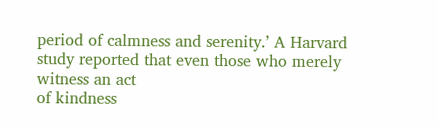period of calmness and serenity.’ A Harvard study reported that even those who merely witness an act
of kindness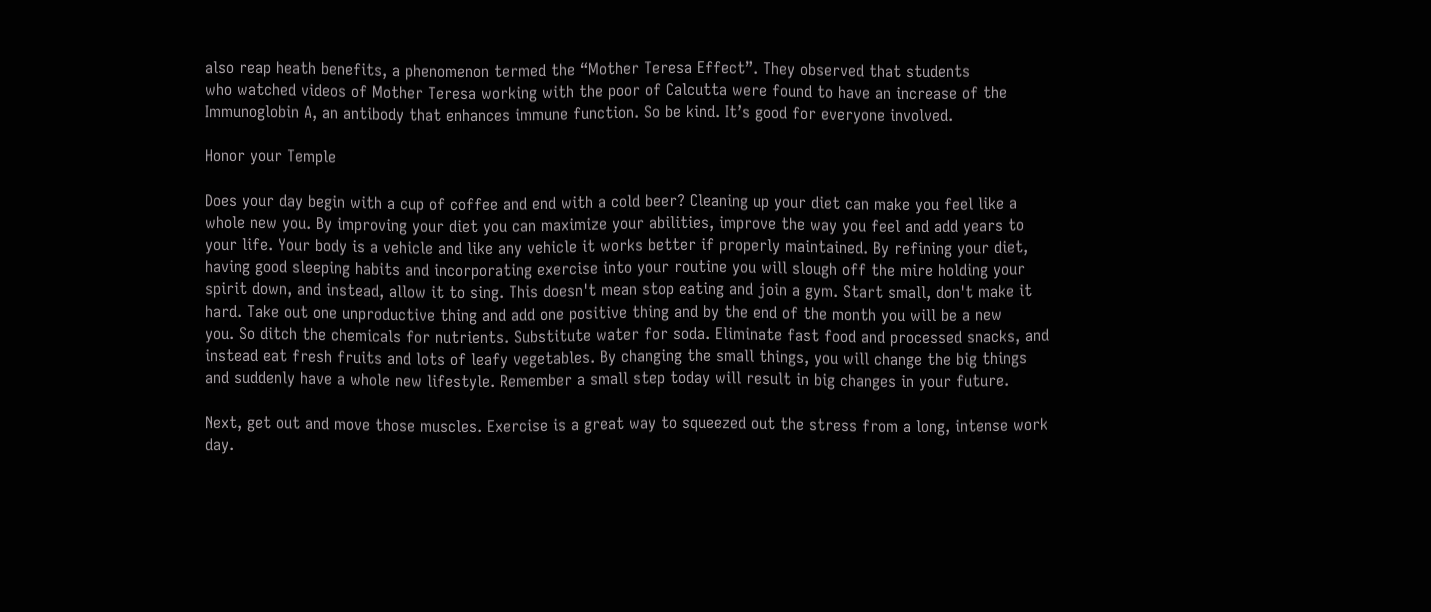also reap heath benefits, a phenomenon termed the “Mother Teresa Effect”. They observed that students
who watched videos of Mother Teresa working with the poor of Calcutta were found to have an increase of the
Immunoglobin A, an antibody that enhances immune function. So be kind. It’s good for everyone involved.

Honor your Temple

Does your day begin with a cup of coffee and end with a cold beer? Cleaning up your diet can make you feel like a
whole new you. By improving your diet you can maximize your abilities, improve the way you feel and add years to
your life. Your body is a vehicle and like any vehicle it works better if properly maintained. By refining your diet,
having good sleeping habits and incorporating exercise into your routine you will slough off the mire holding your
spirit down, and instead, allow it to sing. This doesn't mean stop eating and join a gym. Start small, don't make it
hard. Take out one unproductive thing and add one positive thing and by the end of the month you will be a new
you. So ditch the chemicals for nutrients. Substitute water for soda. Eliminate fast food and processed snacks, and
instead eat fresh fruits and lots of leafy vegetables. By changing the small things, you will change the big things
and suddenly have a whole new lifestyle. Remember a small step today will result in big changes in your future.

Next, get out and move those muscles. Exercise is a great way to squeezed out the stress from a long, intense work
day.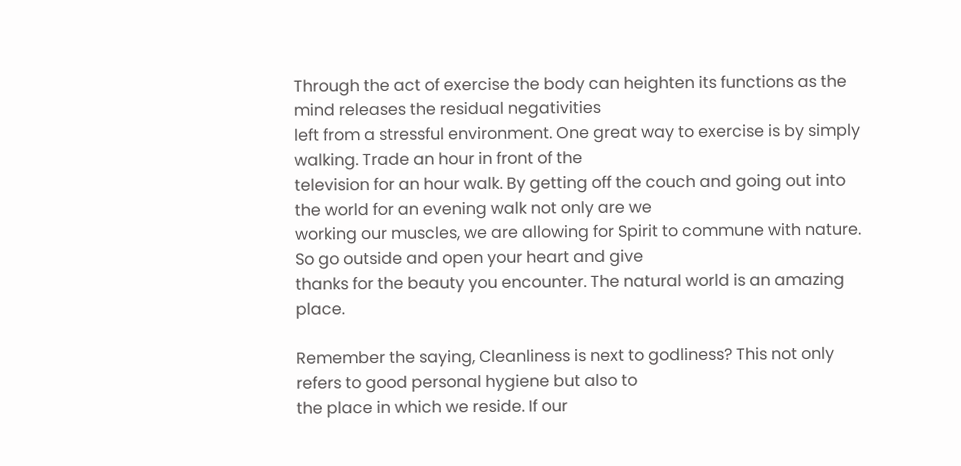Through the act of exercise the body can heighten its functions as the mind releases the residual negativities
left from a stressful environment. One great way to exercise is by simply walking. Trade an hour in front of the
television for an hour walk. By getting off the couch and going out into the world for an evening walk not only are we
working our muscles, we are allowing for Spirit to commune with nature. So go outside and open your heart and give
thanks for the beauty you encounter. The natural world is an amazing place.

Remember the saying, Cleanliness is next to godliness? This not only refers to good personal hygiene but also to
the place in which we reside. If our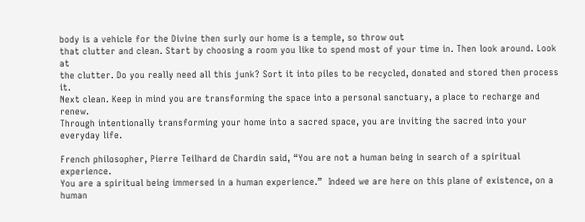body is a vehicle for the Divine then surly our home is a temple, so throw out
that clutter and clean. Start by choosing a room you like to spend most of your time in. Then look around. Look at
the clutter. Do you really need all this junk? Sort it into piles to be recycled, donated and stored then process it.
Next clean. Keep in mind you are transforming the space into a personal sanctuary, a place to recharge and renew.
Through intentionally transforming your home into a sacred space, you are inviting the sacred into your everyday life.

French philosopher, Pierre Teilhard de Chardin said, “You are not a human being in search of a spiritual experience.
You are a spiritual being immersed in a human experience.”  Indeed we are here on this plane of existence, on a
human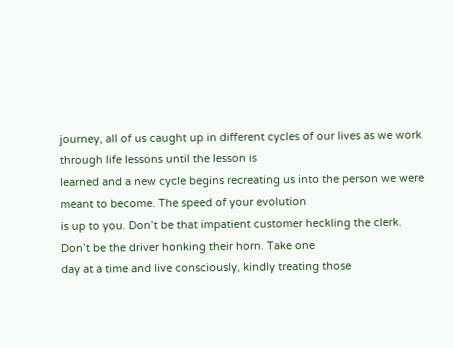journey, all of us caught up in different cycles of our lives as we work through life lessons until the lesson is
learned and a new cycle begins recreating us into the person we were meant to become. The speed of your evolution
is up to you. Don’t be that impatient customer heckling the clerk. Don’t be the driver honking their horn. Take one
day at a time and live consciously, kindly treating those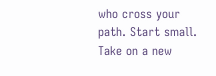who cross your path. Start small. Take on a new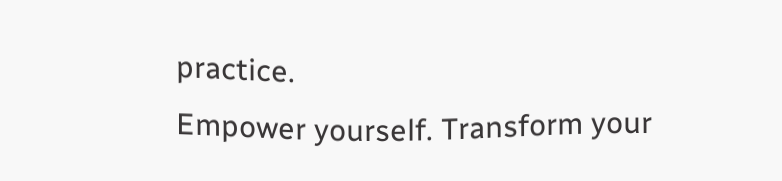practice.
Empower yourself. Transform your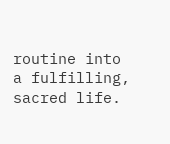routine into a fulfilling, sacred life.